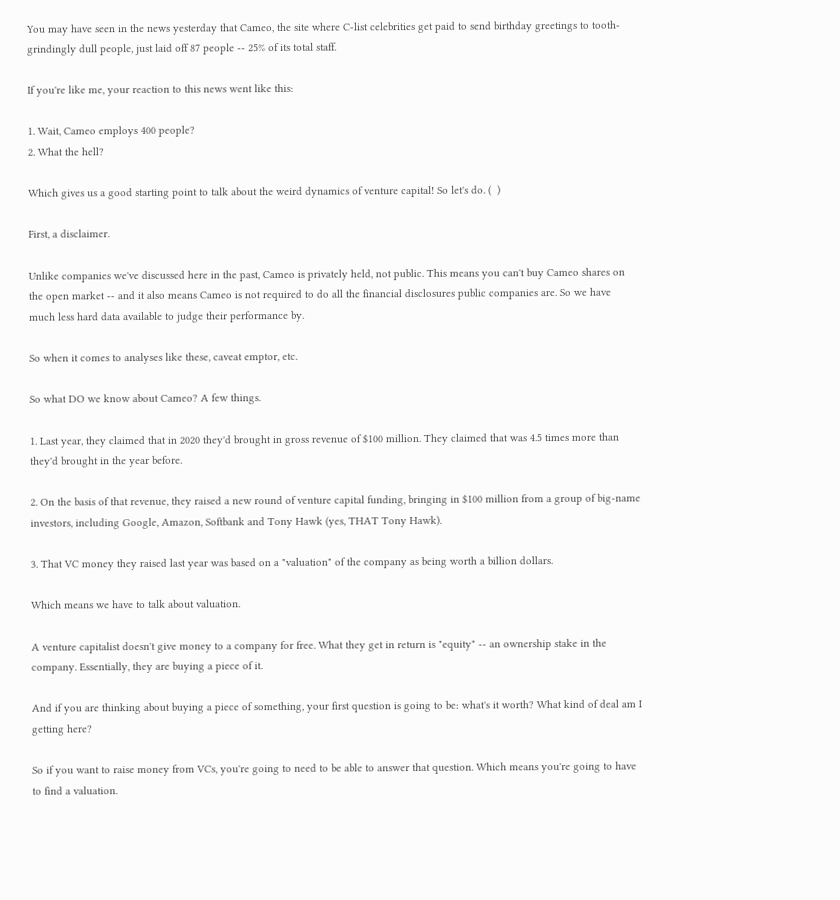You may have seen in the news yesterday that Cameo, the site where C-list celebrities get paid to send birthday greetings to tooth-grindingly dull people, just laid off 87 people -- 25% of its total staff.

If you're like me, your reaction to this news went like this:

1. Wait, Cameo employs 400 people?
2. What the hell?

Which gives us a good starting point to talk about the weird dynamics of venture capital! So let's do. (  )

First, a disclaimer.

Unlike companies we've discussed here in the past, Cameo is privately held, not public. This means you can't buy Cameo shares on the open market -- and it also means Cameo is not required to do all the financial disclosures public companies are. So we have much less hard data available to judge their performance by.

So when it comes to analyses like these, caveat emptor, etc.

So what DO we know about Cameo? A few things.

1. Last year, they claimed that in 2020 they'd brought in gross revenue of $100 million. They claimed that was 4.5 times more than they'd brought in the year before.

2. On the basis of that revenue, they raised a new round of venture capital funding, bringing in $100 million from a group of big-name investors, including Google, Amazon, Softbank and Tony Hawk (yes, THAT Tony Hawk).

3. That VC money they raised last year was based on a "valuation" of the company as being worth a billion dollars.

Which means we have to talk about valuation.

A venture capitalist doesn't give money to a company for free. What they get in return is "equity" -- an ownership stake in the company. Essentially, they are buying a piece of it.

And if you are thinking about buying a piece of something, your first question is going to be: what's it worth? What kind of deal am I getting here?

So if you want to raise money from VCs, you're going to need to be able to answer that question. Which means you're going to have to find a valuation.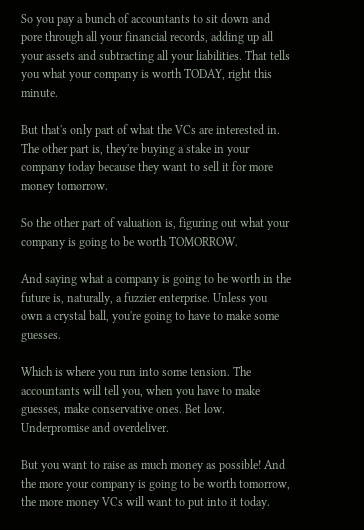So you pay a bunch of accountants to sit down and pore through all your financial records, adding up all your assets and subtracting all your liabilities. That tells you what your company is worth TODAY, right this minute.

But that's only part of what the VCs are interested in. The other part is, they're buying a stake in your company today because they want to sell it for more money tomorrow.

So the other part of valuation is, figuring out what your company is going to be worth TOMORROW.

And saying what a company is going to be worth in the future is, naturally, a fuzzier enterprise. Unless you own a crystal ball, you're going to have to make some guesses.

Which is where you run into some tension. The accountants will tell you, when you have to make guesses, make conservative ones. Bet low. Underpromise and overdeliver.

But you want to raise as much money as possible! And the more your company is going to be worth tomorrow, the more money VCs will want to put into it today.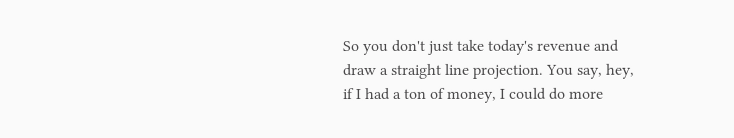So you don't just take today's revenue and draw a straight line projection. You say, hey, if I had a ton of money, I could do more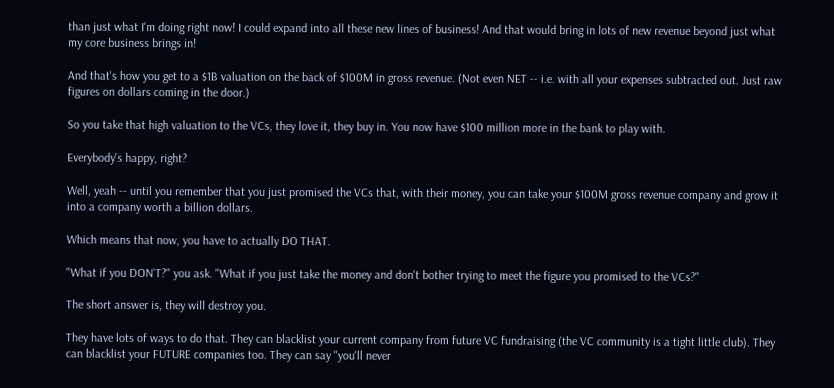than just what I'm doing right now! I could expand into all these new lines of business! And that would bring in lots of new revenue beyond just what my core business brings in!

And that's how you get to a $1B valuation on the back of $100M in gross revenue. (Not even NET -- i.e. with all your expenses subtracted out. Just raw figures on dollars coming in the door.)

So you take that high valuation to the VCs, they love it, they buy in. You now have $100 million more in the bank to play with.

Everybody's happy, right?

Well, yeah -- until you remember that you just promised the VCs that, with their money, you can take your $100M gross revenue company and grow it into a company worth a billion dollars.

Which means that now, you have to actually DO THAT.

"What if you DON'T?" you ask. "What if you just take the money and don't bother trying to meet the figure you promised to the VCs?"

The short answer is, they will destroy you.

They have lots of ways to do that. They can blacklist your current company from future VC fundraising (the VC community is a tight little club). They can blacklist your FUTURE companies too. They can say "you'll never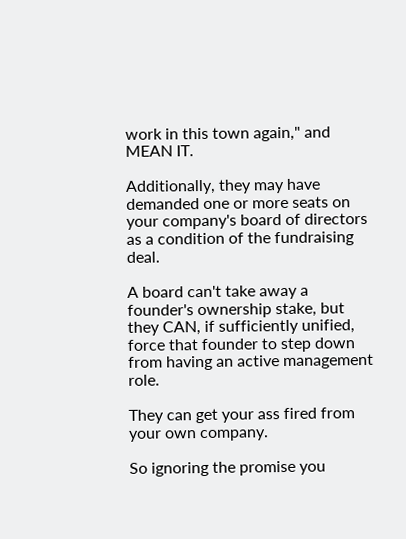work in this town again," and MEAN IT.

Additionally, they may have demanded one or more seats on your company's board of directors as a condition of the fundraising deal.

A board can't take away a founder's ownership stake, but they CAN, if sufficiently unified, force that founder to step down from having an active management role.

They can get your ass fired from your own company.

So ignoring the promise you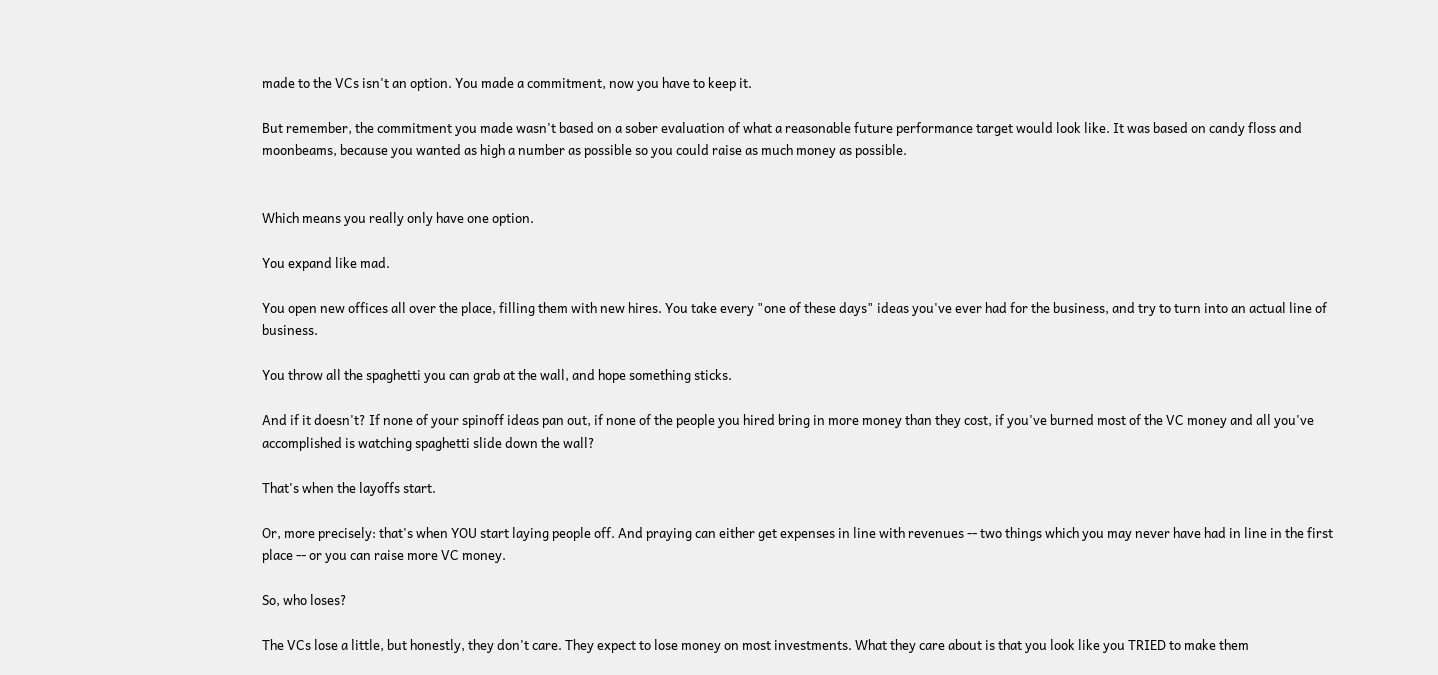made to the VCs isn't an option. You made a commitment, now you have to keep it.

But remember, the commitment you made wasn't based on a sober evaluation of what a reasonable future performance target would look like. It was based on candy floss and moonbeams, because you wanted as high a number as possible so you could raise as much money as possible.


Which means you really only have one option.

You expand like mad.

You open new offices all over the place, filling them with new hires. You take every "one of these days" ideas you've ever had for the business, and try to turn into an actual line of business.

You throw all the spaghetti you can grab at the wall, and hope something sticks.

And if it doesn't? If none of your spinoff ideas pan out, if none of the people you hired bring in more money than they cost, if you've burned most of the VC money and all you've accomplished is watching spaghetti slide down the wall?

That's when the layoffs start.

Or, more precisely: that's when YOU start laying people off. And praying can either get expenses in line with revenues -- two things which you may never have had in line in the first place -- or you can raise more VC money.

So, who loses?

The VCs lose a little, but honestly, they don't care. They expect to lose money on most investments. What they care about is that you look like you TRIED to make them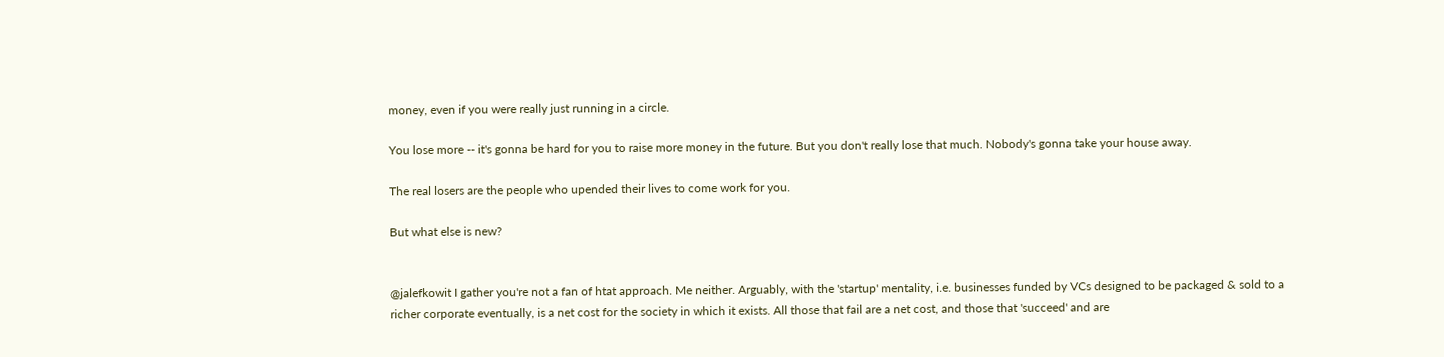money, even if you were really just running in a circle.

You lose more -- it's gonna be hard for you to raise more money in the future. But you don't really lose that much. Nobody's gonna take your house away.

The real losers are the people who upended their lives to come work for you.

But what else is new?


@jalefkowit I gather you're not a fan of htat approach. Me neither. Arguably, with the 'startup' mentality, i.e. businesses funded by VCs designed to be packaged & sold to a richer corporate eventually, is a net cost for the society in which it exists. All those that fail are a net cost, and those that 'succeed' and are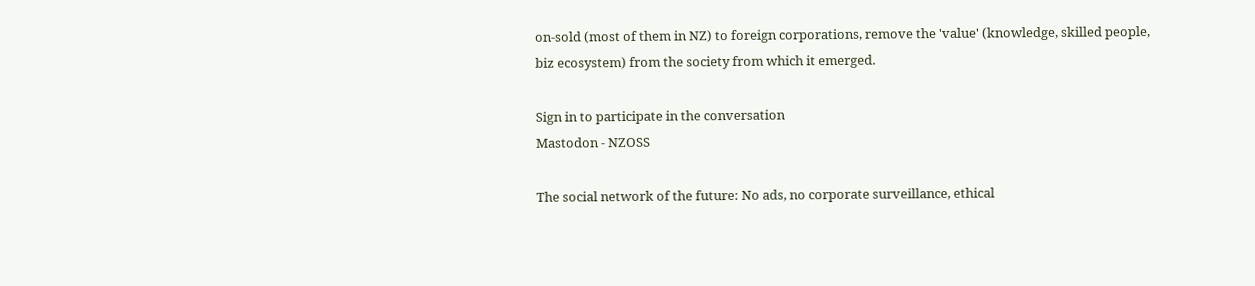on-sold (most of them in NZ) to foreign corporations, remove the 'value' (knowledge, skilled people, biz ecosystem) from the society from which it emerged.

Sign in to participate in the conversation
Mastodon - NZOSS

The social network of the future: No ads, no corporate surveillance, ethical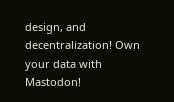design, and decentralization! Own your data with Mastodon!